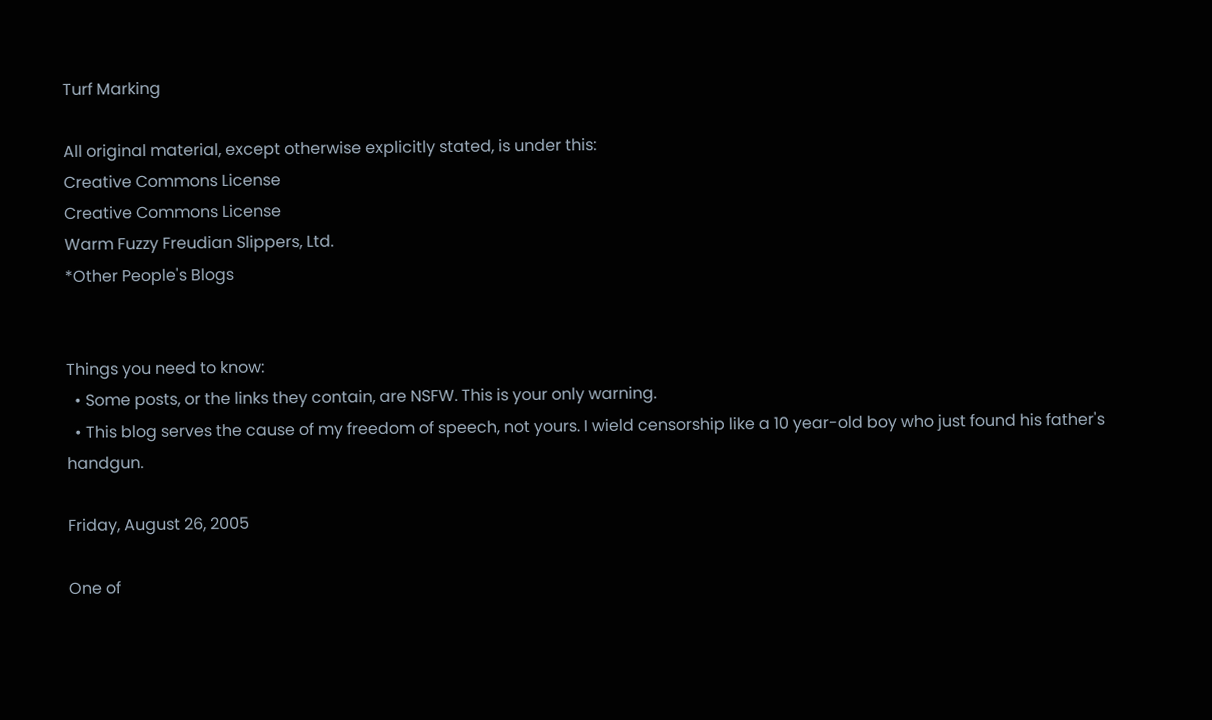Turf Marking

All original material, except otherwise explicitly stated, is under this:
Creative Commons License
Creative Commons License
Warm Fuzzy Freudian Slippers, Ltd.
*Other People's Blogs


Things you need to know:
  • Some posts, or the links they contain, are NSFW. This is your only warning.
  • This blog serves the cause of my freedom of speech, not yours. I wield censorship like a 10 year-old boy who just found his father's handgun.

Friday, August 26, 2005

One of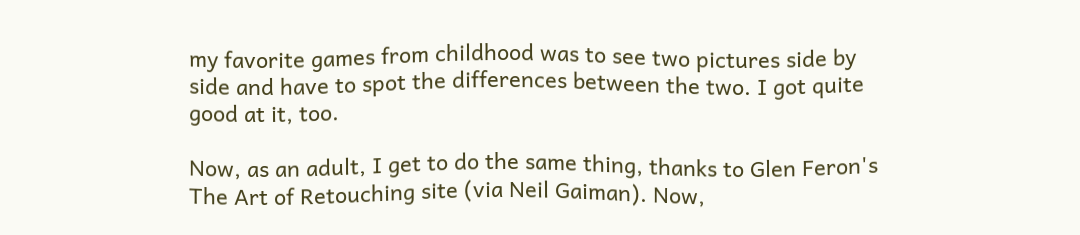my favorite games from childhood was to see two pictures side by side and have to spot the differences between the two. I got quite good at it, too.

Now, as an adult, I get to do the same thing, thanks to Glen Feron's The Art of Retouching site (via Neil Gaiman). Now,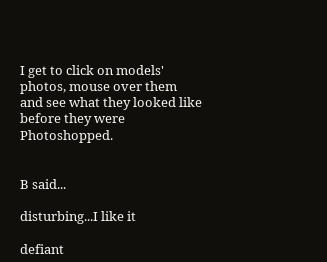I get to click on models' photos, mouse over them and see what they looked like before they were Photoshopped.


B said...

disturbing...I like it

defiant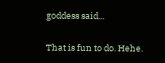goddess said...

That is fun to do. Hehe.